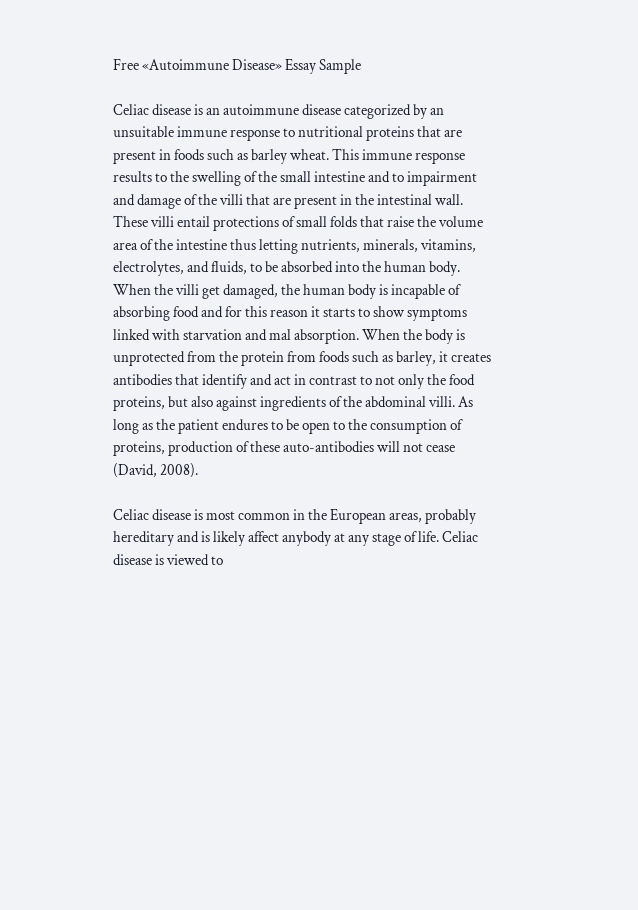Free «Autoimmune Disease» Essay Sample

Celiac disease is an autoimmune disease categorized by an unsuitable immune response to nutritional proteins that are present in foods such as barley wheat. This immune response results to the swelling of the small intestine and to impairment and damage of the villi that are present in the intestinal wall. These villi entail protections of small folds that raise the volume area of the intestine thus letting nutrients, minerals, vitamins, electrolytes, and fluids, to be absorbed into the human body. When the villi get damaged, the human body is incapable of absorbing food and for this reason it starts to show symptoms linked with starvation and mal absorption. When the body is unprotected from the protein from foods such as barley, it creates antibodies that identify and act in contrast to not only the food proteins, but also against ingredients of the abdominal villi. As long as the patient endures to be open to the consumption of proteins, production of these auto-antibodies will not cease (David, 2008).

Celiac disease is most common in the European areas, probably hereditary and is likely affect anybody at any stage of life. Celiac disease is viewed to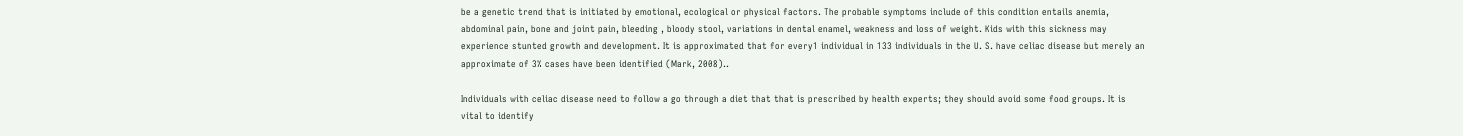be a genetic trend that is initiated by emotional, ecological or physical factors. The probable symptoms include of this condition entails anemia, abdominal pain, bone and joint pain, bleeding , bloody stool, variations in dental enamel, weakness and loss of weight. Kids with this sickness may experience stunted growth and development. It is approximated that for every1 individual in 133 individuals in the U. S. have celiac disease but merely an approximate of 3% cases have been identified (Mark, 2008)..

Individuals with celiac disease need to follow a go through a diet that that is prescribed by health experts; they should avoid some food groups. It is vital to identify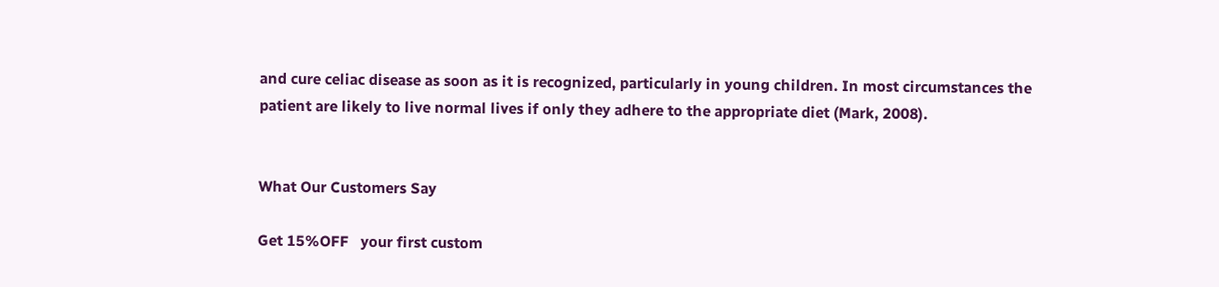and cure celiac disease as soon as it is recognized, particularly in young children. In most circumstances the patient are likely to live normal lives if only they adhere to the appropriate diet (Mark, 2008).


What Our Customers Say

Get 15%OFF   your first custom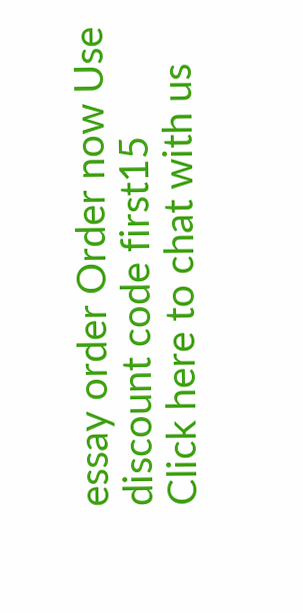essay order Order now Use discount code first15
Click here to chat with us